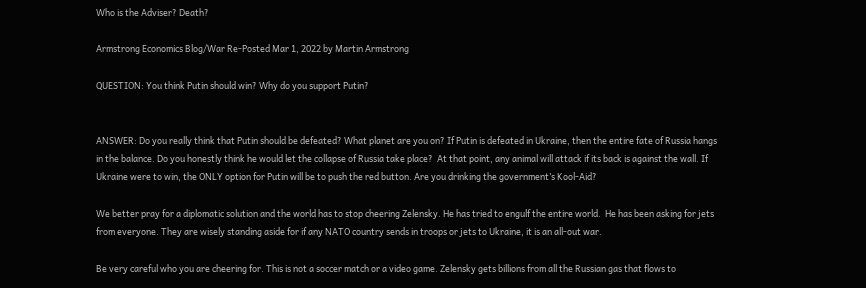Who is the Adviser? Death?

Armstrong Economics Blog/War Re-Posted Mar 1, 2022 by Martin Armstrong

QUESTION: You think Putin should win? Why do you support Putin?


ANSWER: Do you really think that Putin should be defeated? What planet are you on? If Putin is defeated in Ukraine, then the entire fate of Russia hangs in the balance. Do you honestly think he would let the collapse of Russia take place?  At that point, any animal will attack if its back is against the wall. If Ukraine were to win, the ONLY option for Putin will be to push the red button. Are you drinking the government’s Kool-Aid?

We better pray for a diplomatic solution and the world has to stop cheering Zelensky. He has tried to engulf the entire world.  He has been asking for jets from everyone. They are wisely standing aside for if any NATO country sends in troops or jets to Ukraine, it is an all-out war.

Be very careful who you are cheering for. This is not a soccer match or a video game. Zelensky gets billions from all the Russian gas that flows to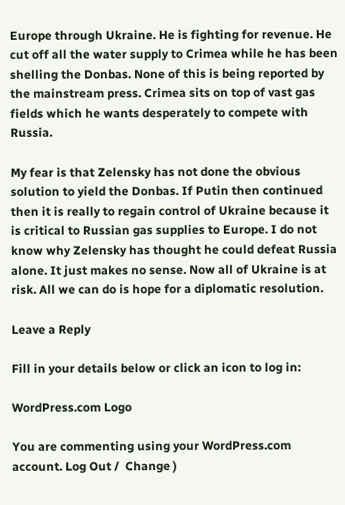Europe through Ukraine. He is fighting for revenue. He cut off all the water supply to Crimea while he has been shelling the Donbas. None of this is being reported by the mainstream press. Crimea sits on top of vast gas fields which he wants desperately to compete with Russia.

My fear is that Zelensky has not done the obvious solution to yield the Donbas. If Putin then continued then it is really to regain control of Ukraine because it is critical to Russian gas supplies to Europe. I do not know why Zelensky has thought he could defeat Russia alone. It just makes no sense. Now all of Ukraine is at risk. All we can do is hope for a diplomatic resolution.

Leave a Reply

Fill in your details below or click an icon to log in:

WordPress.com Logo

You are commenting using your WordPress.com account. Log Out /  Change )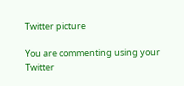Twitter picture

You are commenting using your Twitter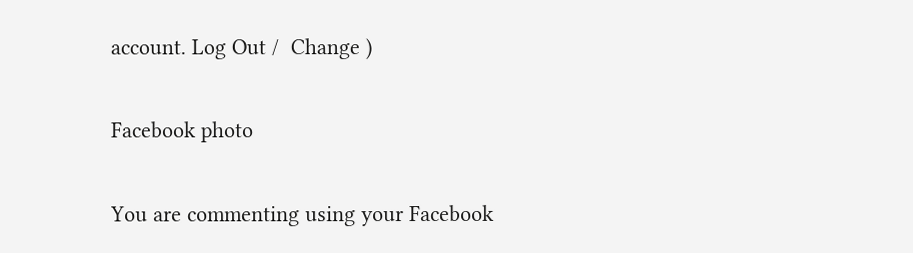account. Log Out /  Change )

Facebook photo

You are commenting using your Facebook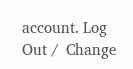account. Log Out /  Change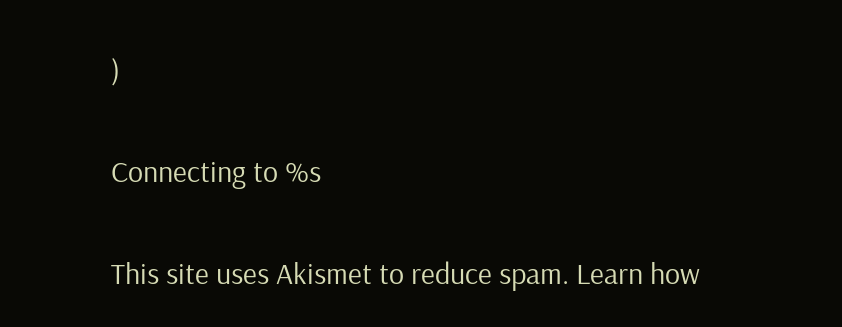)

Connecting to %s

This site uses Akismet to reduce spam. Learn how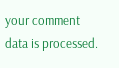your comment data is processed.